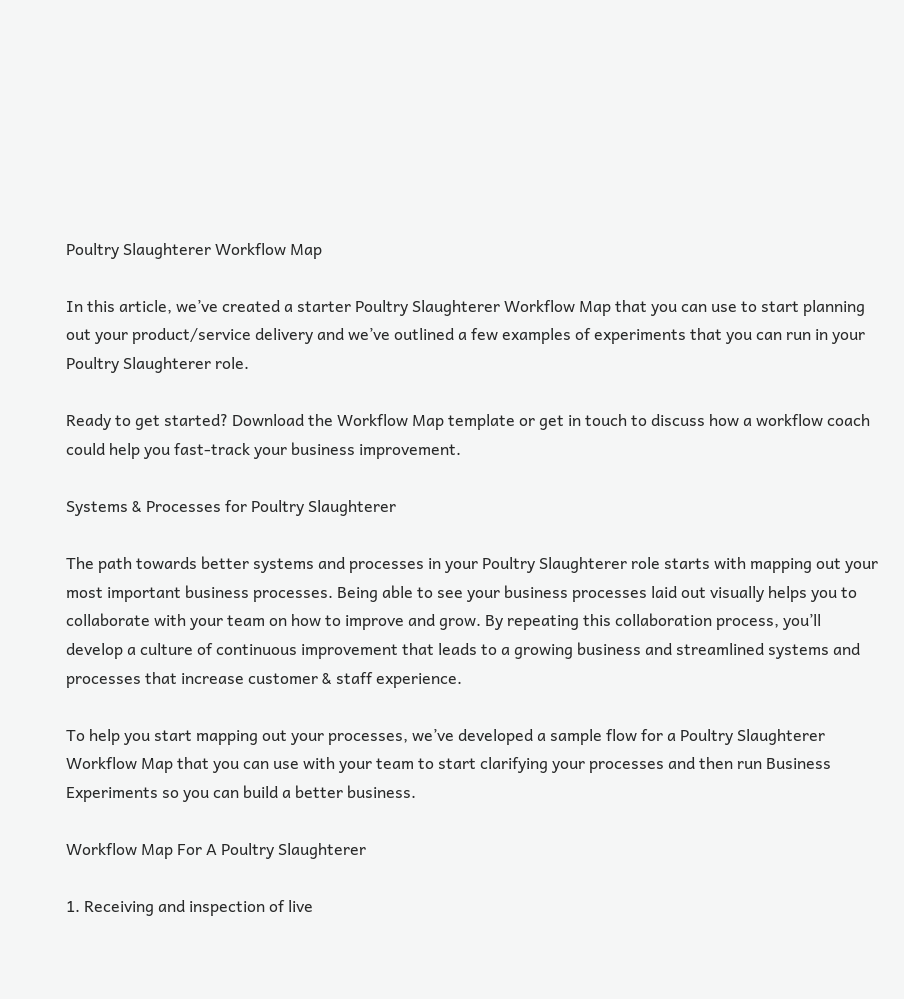Poultry Slaughterer Workflow Map

In this article, we’ve created a starter Poultry Slaughterer Workflow Map that you can use to start planning out your product/service delivery and we’ve outlined a few examples of experiments that you can run in your Poultry Slaughterer role.

Ready to get started? Download the Workflow Map template or get in touch to discuss how a workflow coach could help you fast-track your business improvement.

Systems & Processes for Poultry Slaughterer

The path towards better systems and processes in your Poultry Slaughterer role starts with mapping out your most important business processes. Being able to see your business processes laid out visually helps you to collaborate with your team on how to improve and grow. By repeating this collaboration process, you’ll develop a culture of continuous improvement that leads to a growing business and streamlined systems and processes that increase customer & staff experience.

To help you start mapping out your processes, we’ve developed a sample flow for a Poultry Slaughterer Workflow Map that you can use with your team to start clarifying your processes and then run Business Experiments so you can build a better business.

Workflow Map For A Poultry Slaughterer

1. Receiving and inspection of live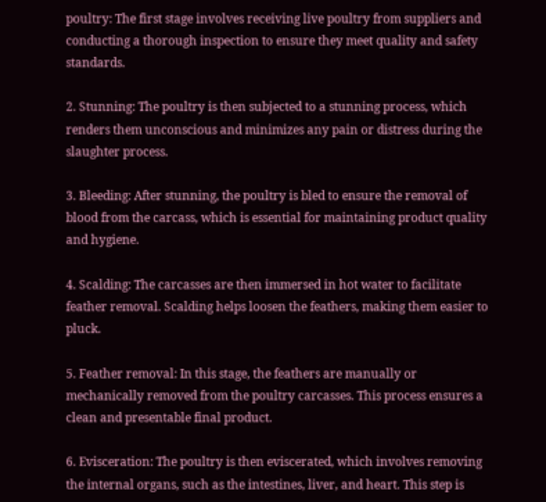poultry: The first stage involves receiving live poultry from suppliers and conducting a thorough inspection to ensure they meet quality and safety standards.

2. Stunning: The poultry is then subjected to a stunning process, which renders them unconscious and minimizes any pain or distress during the slaughter process.

3. Bleeding: After stunning, the poultry is bled to ensure the removal of blood from the carcass, which is essential for maintaining product quality and hygiene.

4. Scalding: The carcasses are then immersed in hot water to facilitate feather removal. Scalding helps loosen the feathers, making them easier to pluck.

5. Feather removal: In this stage, the feathers are manually or mechanically removed from the poultry carcasses. This process ensures a clean and presentable final product.

6. Evisceration: The poultry is then eviscerated, which involves removing the internal organs, such as the intestines, liver, and heart. This step is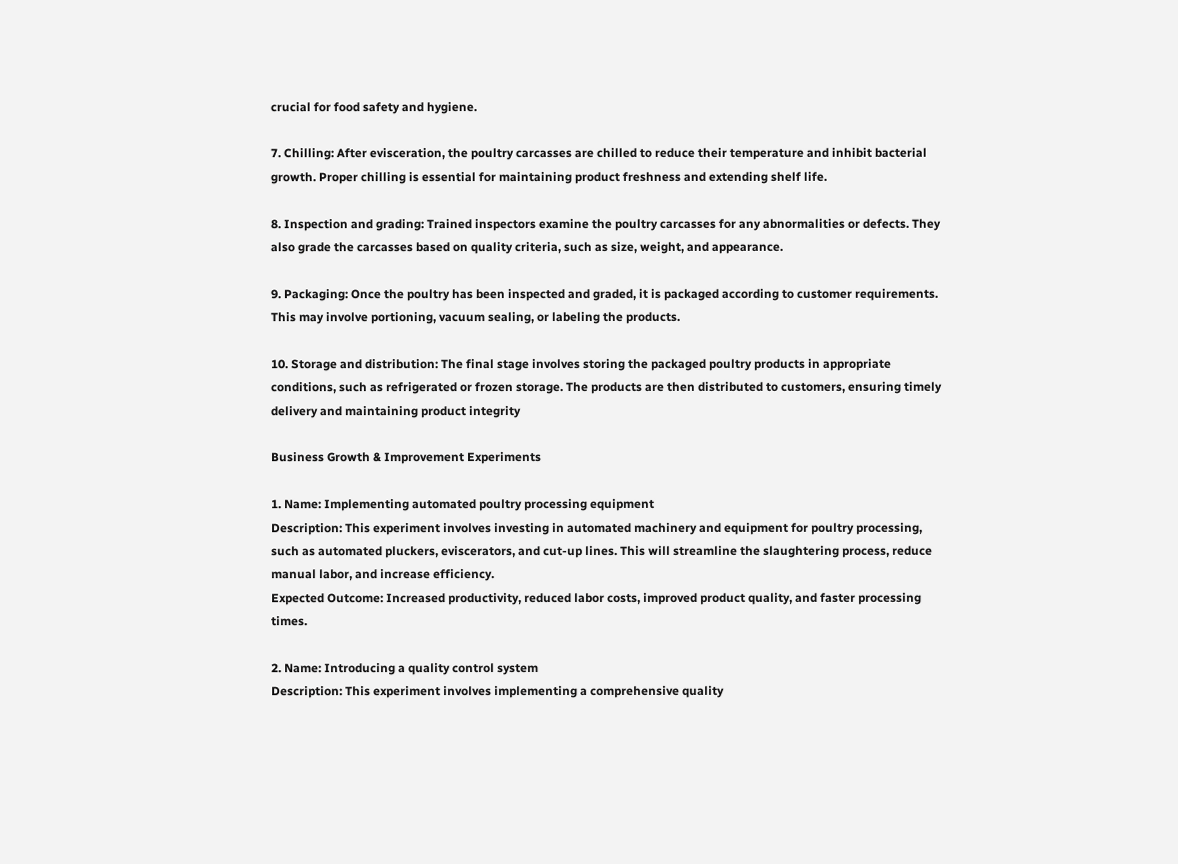crucial for food safety and hygiene.

7. Chilling: After evisceration, the poultry carcasses are chilled to reduce their temperature and inhibit bacterial growth. Proper chilling is essential for maintaining product freshness and extending shelf life.

8. Inspection and grading: Trained inspectors examine the poultry carcasses for any abnormalities or defects. They also grade the carcasses based on quality criteria, such as size, weight, and appearance.

9. Packaging: Once the poultry has been inspected and graded, it is packaged according to customer requirements. This may involve portioning, vacuum sealing, or labeling the products.

10. Storage and distribution: The final stage involves storing the packaged poultry products in appropriate conditions, such as refrigerated or frozen storage. The products are then distributed to customers, ensuring timely delivery and maintaining product integrity

Business Growth & Improvement Experiments

1. Name: Implementing automated poultry processing equipment
Description: This experiment involves investing in automated machinery and equipment for poultry processing, such as automated pluckers, eviscerators, and cut-up lines. This will streamline the slaughtering process, reduce manual labor, and increase efficiency.
Expected Outcome: Increased productivity, reduced labor costs, improved product quality, and faster processing times.

2. Name: Introducing a quality control system
Description: This experiment involves implementing a comprehensive quality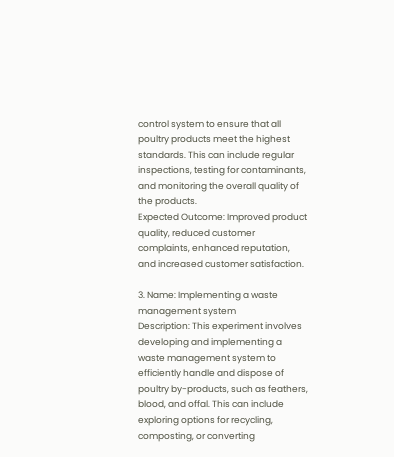control system to ensure that all poultry products meet the highest standards. This can include regular inspections, testing for contaminants, and monitoring the overall quality of the products.
Expected Outcome: Improved product quality, reduced customer complaints, enhanced reputation, and increased customer satisfaction.

3. Name: Implementing a waste management system
Description: This experiment involves developing and implementing a waste management system to efficiently handle and dispose of poultry by-products, such as feathers, blood, and offal. This can include exploring options for recycling, composting, or converting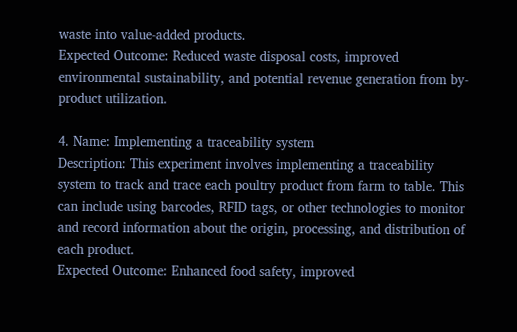waste into value-added products.
Expected Outcome: Reduced waste disposal costs, improved environmental sustainability, and potential revenue generation from by-product utilization.

4. Name: Implementing a traceability system
Description: This experiment involves implementing a traceability system to track and trace each poultry product from farm to table. This can include using barcodes, RFID tags, or other technologies to monitor and record information about the origin, processing, and distribution of each product.
Expected Outcome: Enhanced food safety, improved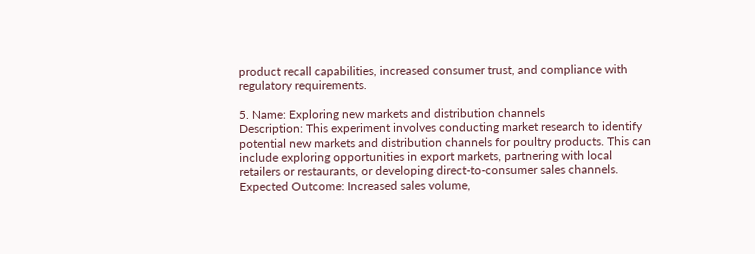product recall capabilities, increased consumer trust, and compliance with regulatory requirements.

5. Name: Exploring new markets and distribution channels
Description: This experiment involves conducting market research to identify potential new markets and distribution channels for poultry products. This can include exploring opportunities in export markets, partnering with local retailers or restaurants, or developing direct-to-consumer sales channels.
Expected Outcome: Increased sales volume,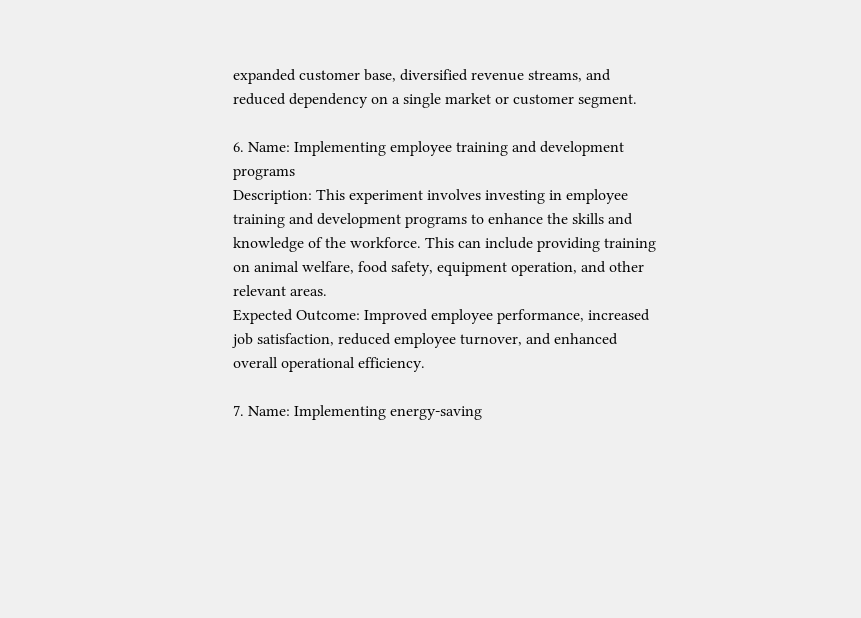expanded customer base, diversified revenue streams, and reduced dependency on a single market or customer segment.

6. Name: Implementing employee training and development programs
Description: This experiment involves investing in employee training and development programs to enhance the skills and knowledge of the workforce. This can include providing training on animal welfare, food safety, equipment operation, and other relevant areas.
Expected Outcome: Improved employee performance, increased job satisfaction, reduced employee turnover, and enhanced overall operational efficiency.

7. Name: Implementing energy-saving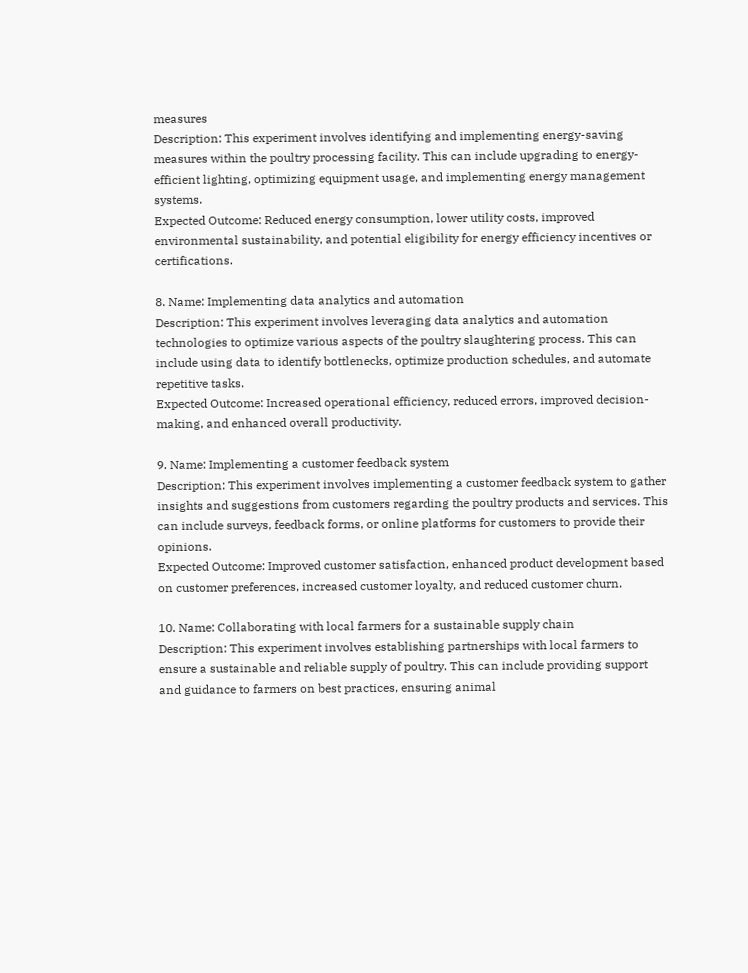measures
Description: This experiment involves identifying and implementing energy-saving measures within the poultry processing facility. This can include upgrading to energy-efficient lighting, optimizing equipment usage, and implementing energy management systems.
Expected Outcome: Reduced energy consumption, lower utility costs, improved environmental sustainability, and potential eligibility for energy efficiency incentives or certifications.

8. Name: Implementing data analytics and automation
Description: This experiment involves leveraging data analytics and automation technologies to optimize various aspects of the poultry slaughtering process. This can include using data to identify bottlenecks, optimize production schedules, and automate repetitive tasks.
Expected Outcome: Increased operational efficiency, reduced errors, improved decision-making, and enhanced overall productivity.

9. Name: Implementing a customer feedback system
Description: This experiment involves implementing a customer feedback system to gather insights and suggestions from customers regarding the poultry products and services. This can include surveys, feedback forms, or online platforms for customers to provide their opinions.
Expected Outcome: Improved customer satisfaction, enhanced product development based on customer preferences, increased customer loyalty, and reduced customer churn.

10. Name: Collaborating with local farmers for a sustainable supply chain
Description: This experiment involves establishing partnerships with local farmers to ensure a sustainable and reliable supply of poultry. This can include providing support and guidance to farmers on best practices, ensuring animal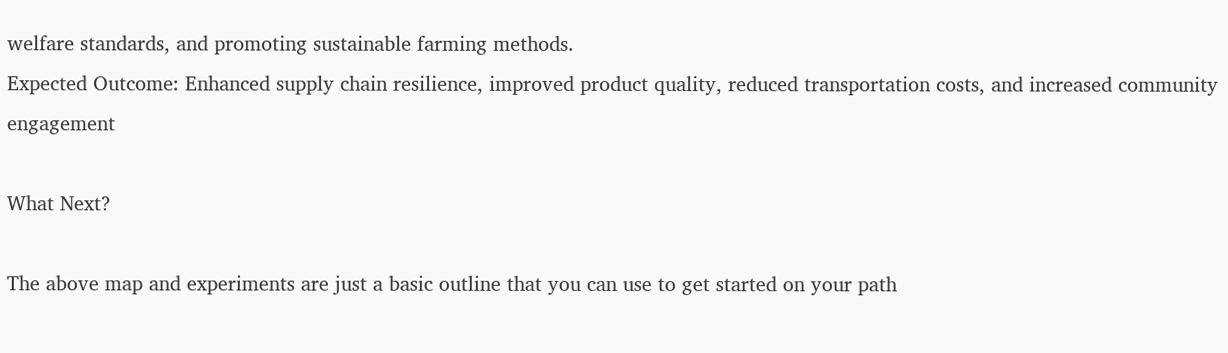welfare standards, and promoting sustainable farming methods.
Expected Outcome: Enhanced supply chain resilience, improved product quality, reduced transportation costs, and increased community engagement

What Next?

The above map and experiments are just a basic outline that you can use to get started on your path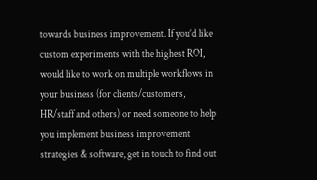towards business improvement. If you’d like custom experiments with the highest ROI, would like to work on multiple workflows in your business (for clients/customers, HR/staff and others) or need someone to help you implement business improvement strategies & software, get in touch to find out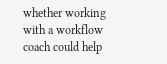whether working with a workflow coach could help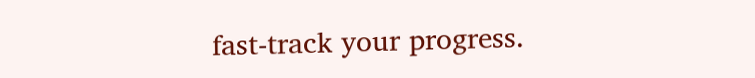fast-track your progress.